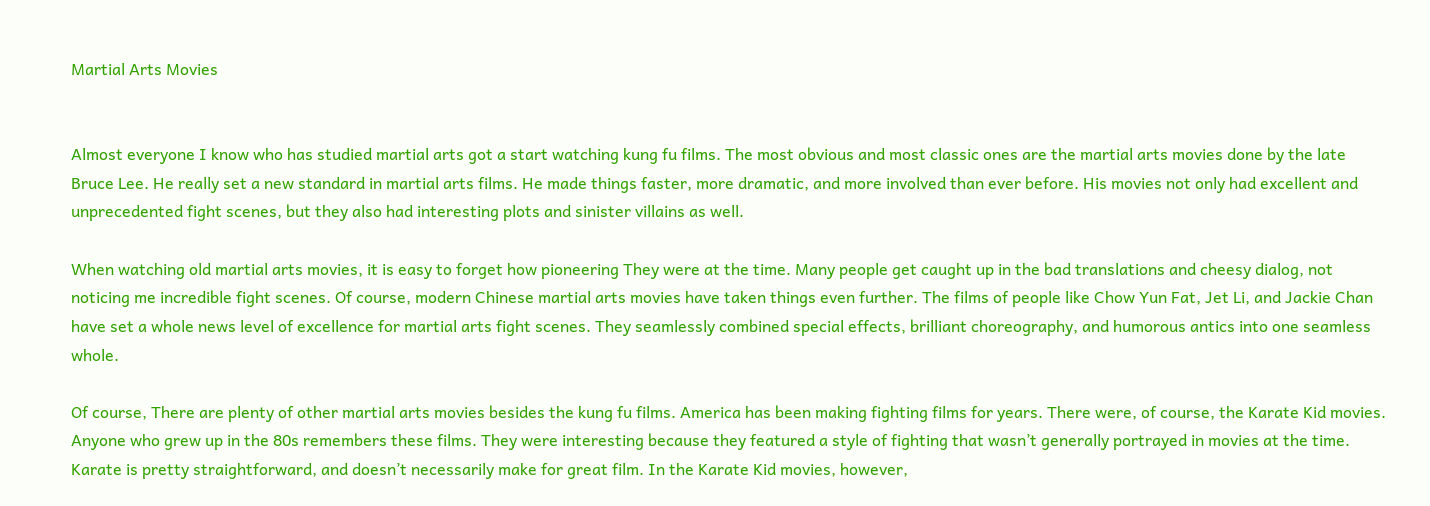Martial Arts Movies


Almost everyone I know who has studied martial arts got a start watching kung fu films. The most obvious and most classic ones are the martial arts movies done by the late Bruce Lee. He really set a new standard in martial arts films. He made things faster, more dramatic, and more involved than ever before. His movies not only had excellent and unprecedented fight scenes, but they also had interesting plots and sinister villains as well.

When watching old martial arts movies, it is easy to forget how pioneering They were at the time. Many people get caught up in the bad translations and cheesy dialog, not noticing me incredible fight scenes. Of course, modern Chinese martial arts movies have taken things even further. The films of people like Chow Yun Fat, Jet Li, and Jackie Chan have set a whole news level of excellence for martial arts fight scenes. They seamlessly combined special effects, brilliant choreography, and humorous antics into one seamless whole.

Of course, There are plenty of other martial arts movies besides the kung fu films. America has been making fighting films for years. There were, of course, the Karate Kid movies. Anyone who grew up in the 80s remembers these films. They were interesting because they featured a style of fighting that wasn’t generally portrayed in movies at the time. Karate is pretty straightforward, and doesn’t necessarily make for great film. In the Karate Kid movies, however,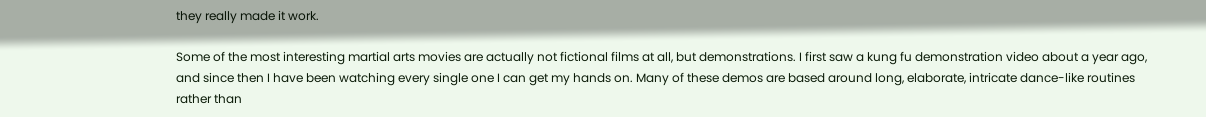they really made it work.

Some of the most interesting martial arts movies are actually not fictional films at all, but demonstrations. I first saw a kung fu demonstration video about a year ago, and since then I have been watching every single one I can get my hands on. Many of these demos are based around long, elaborate, intricate dance-like routines rather than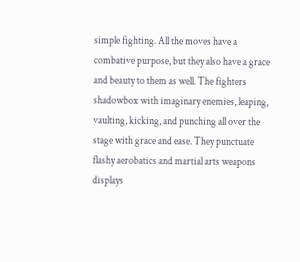simple fighting. All the moves have a combative purpose, but they also have a grace and beauty to them as well. The fighters shadowbox with imaginary enemies, leaping, vaulting, kicking, and punching all over the stage with grace and ease. They punctuate flashy aerobatics and martial arts weapons displays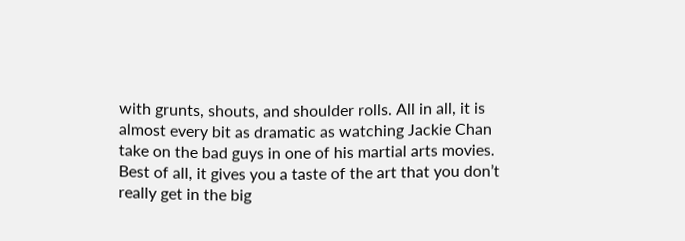with grunts, shouts, and shoulder rolls. All in all, it is almost every bit as dramatic as watching Jackie Chan take on the bad guys in one of his martial arts movies. Best of all, it gives you a taste of the art that you don’t really get in the big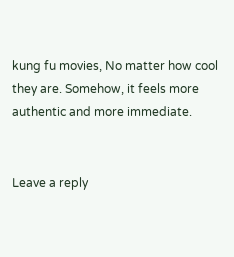kung fu movies, No matter how cool they are. Somehow, it feels more authentic and more immediate.


Leave a reply